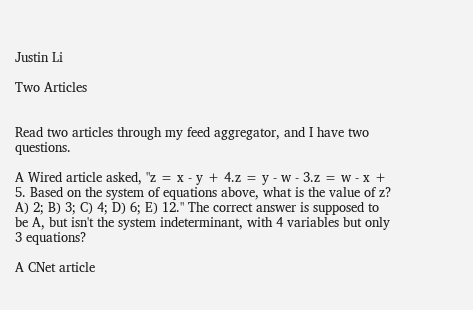Justin Li

Two Articles


Read two articles through my feed aggregator, and I have two questions.

A Wired article asked, "z = x - y + 4.z = y - w - 3.z = w - x + 5. Based on the system of equations above, what is the value of z? A) 2; B) 3; C) 4; D) 6; E) 12." The correct answer is supposed to be A, but isn't the system indeterminant, with 4 variables but only 3 equations?

A CNet article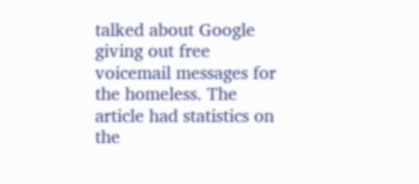talked about Google giving out free voicemail messages for the homeless. The article had statistics on the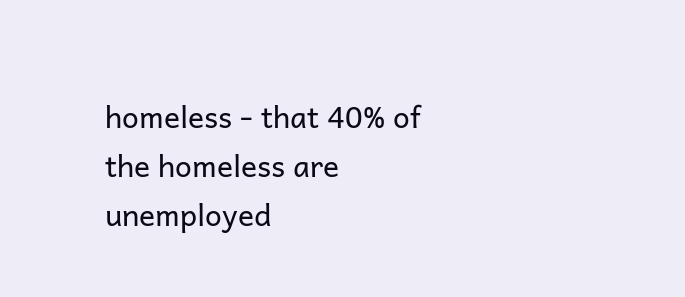homeless - that 40% of the homeless are unemployed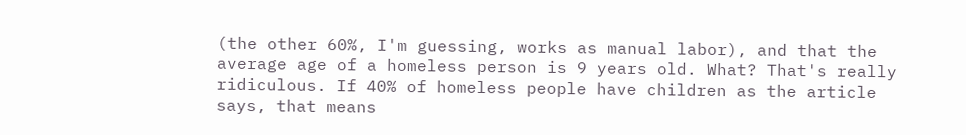(the other 60%, I'm guessing, works as manual labor), and that the average age of a homeless person is 9 years old. What? That's really ridiculous. If 40% of homeless people have children as the article says, that means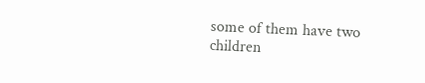some of them have two children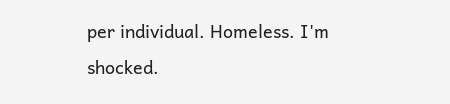per individual. Homeless. I'm shocked.